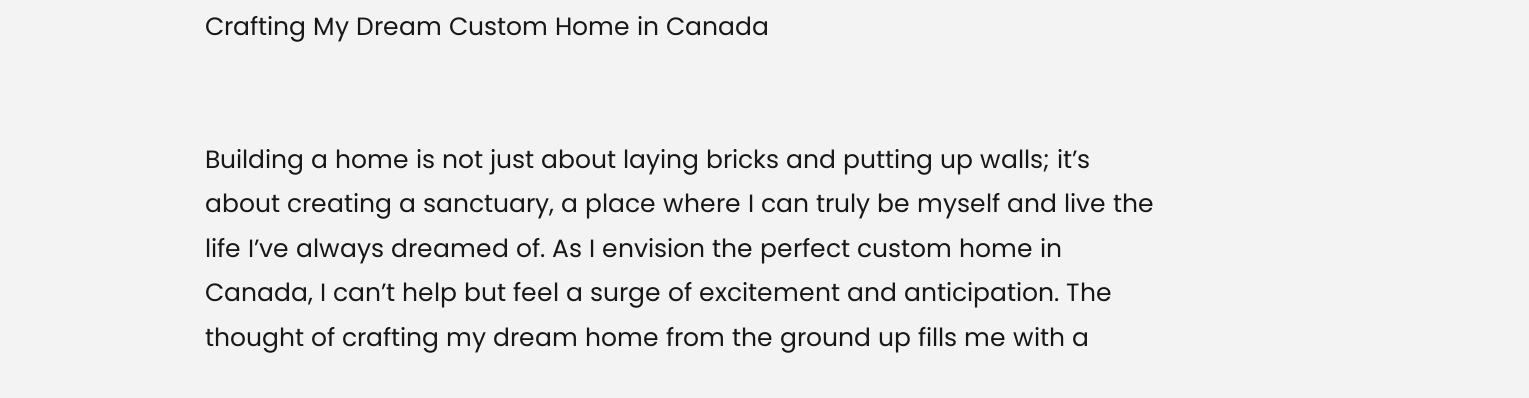Crafting My Dream Custom Home in Canada


Building a home is not just about laying bricks and putting up walls; it’s about creating a sanctuary, a place where I can truly be myself and live the life I’ve always dreamed of. As I envision the perfect custom home in Canada, I can’t help but feel a surge of excitement and anticipation. The thought of crafting my dream home from the ground up fills me with a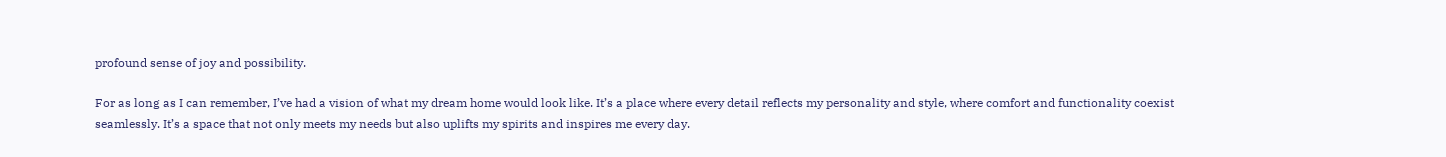profound sense of joy and possibility.

For as long as I can remember, I’ve had a vision of what my dream home would look like. It’s a place where every detail reflects my personality and style, where comfort and functionality coexist seamlessly. It’s a space that not only meets my needs but also uplifts my spirits and inspires me every day.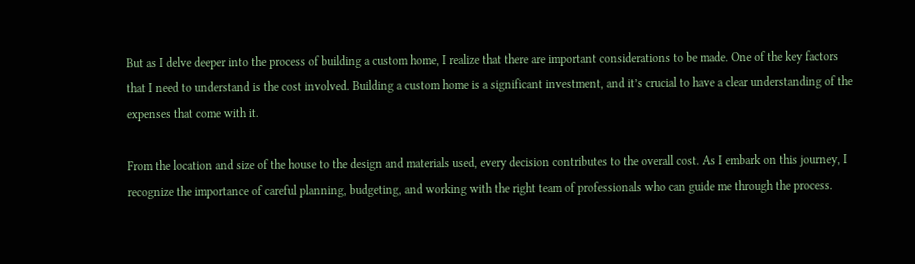But as I delve deeper into the process of building a custom home, I realize that there are important considerations to be made. One of the key factors that I need to understand is the cost involved. Building a custom home is a significant investment, and it’s crucial to have a clear understanding of the expenses that come with it.

From the location and size of the house to the design and materials used, every decision contributes to the overall cost. As I embark on this journey, I recognize the importance of careful planning, budgeting, and working with the right team of professionals who can guide me through the process.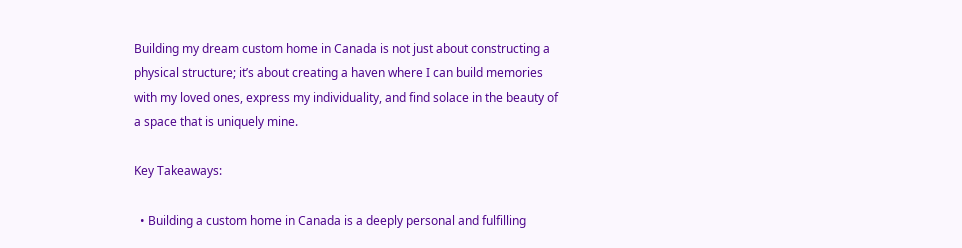Building my dream custom home in Canada is not just about constructing a physical structure; it’s about creating a haven where I can build memories with my loved ones, express my individuality, and find solace in the beauty of a space that is uniquely mine.

Key Takeaways:

  • Building a custom home in Canada is a deeply personal and fulfilling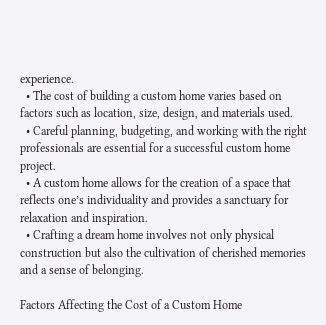experience.
  • The cost of building a custom home varies based on factors such as location, size, design, and materials used.
  • Careful planning, budgeting, and working with the right professionals are essential for a successful custom home project.
  • A custom home allows for the creation of a space that reflects one’s individuality and provides a sanctuary for relaxation and inspiration.
  • Crafting a dream home involves not only physical construction but also the cultivation of cherished memories and a sense of belonging.

Factors Affecting the Cost of a Custom Home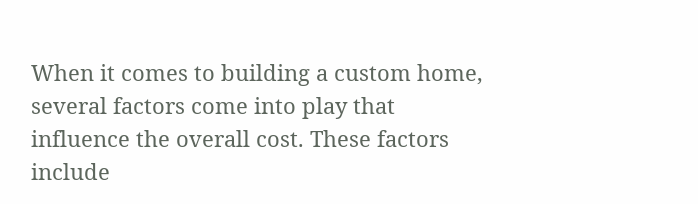When it comes to building a custom home, several factors come into play that influence the overall cost. These factors include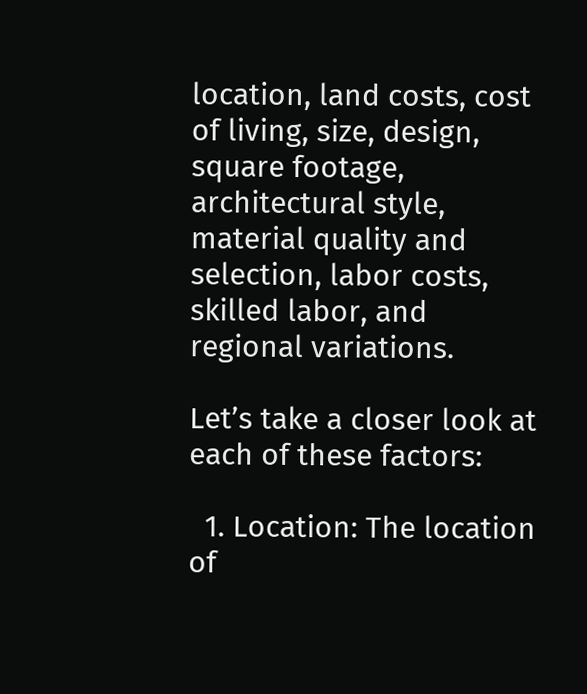location, land costs, cost of living, size, design, square footage, architectural style, material quality and selection, labor costs, skilled labor, and regional variations.

Let’s take a closer look at each of these factors:

  1. Location: The location of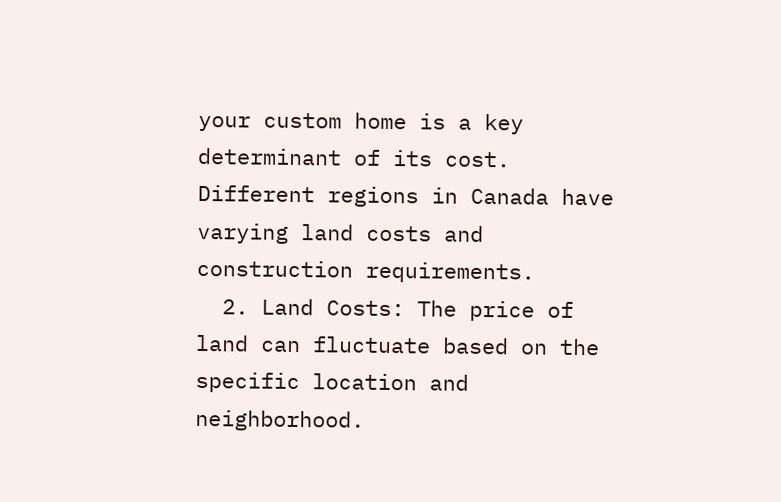your custom home is a key determinant of its cost. Different regions in Canada have varying land costs and construction requirements.
  2. Land Costs: The price of land can fluctuate based on the specific location and neighborhood.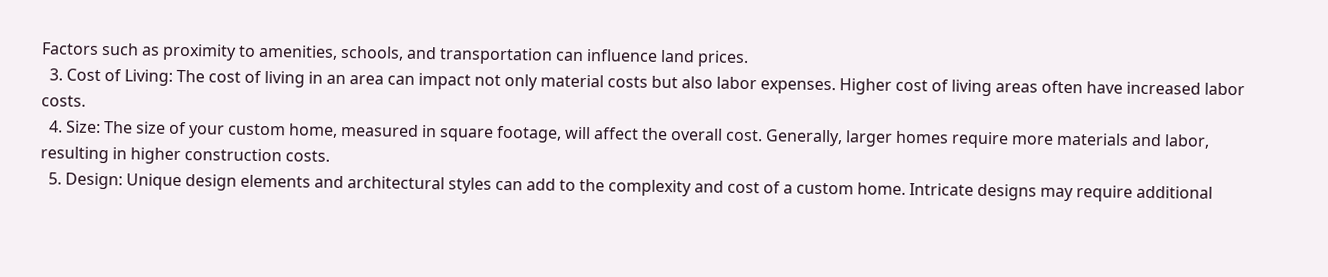Factors such as proximity to amenities, schools, and transportation can influence land prices.
  3. Cost of Living: The cost of living in an area can impact not only material costs but also labor expenses. Higher cost of living areas often have increased labor costs.
  4. Size: The size of your custom home, measured in square footage, will affect the overall cost. Generally, larger homes require more materials and labor, resulting in higher construction costs.
  5. Design: Unique design elements and architectural styles can add to the complexity and cost of a custom home. Intricate designs may require additional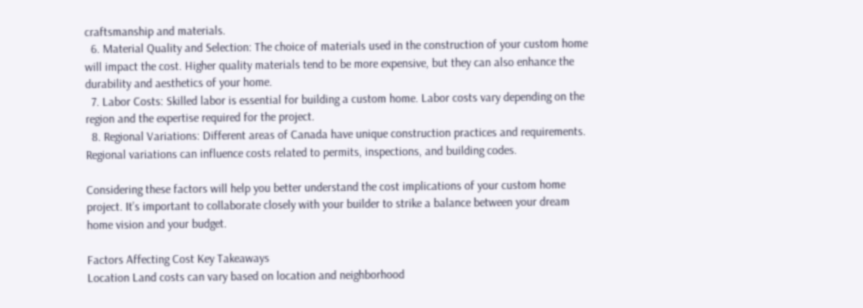craftsmanship and materials.
  6. Material Quality and Selection: The choice of materials used in the construction of your custom home will impact the cost. Higher quality materials tend to be more expensive, but they can also enhance the durability and aesthetics of your home.
  7. Labor Costs: Skilled labor is essential for building a custom home. Labor costs vary depending on the region and the expertise required for the project.
  8. Regional Variations: Different areas of Canada have unique construction practices and requirements. Regional variations can influence costs related to permits, inspections, and building codes.

Considering these factors will help you better understand the cost implications of your custom home project. It’s important to collaborate closely with your builder to strike a balance between your dream home vision and your budget.

Factors Affecting Cost Key Takeaways
Location Land costs can vary based on location and neighborhood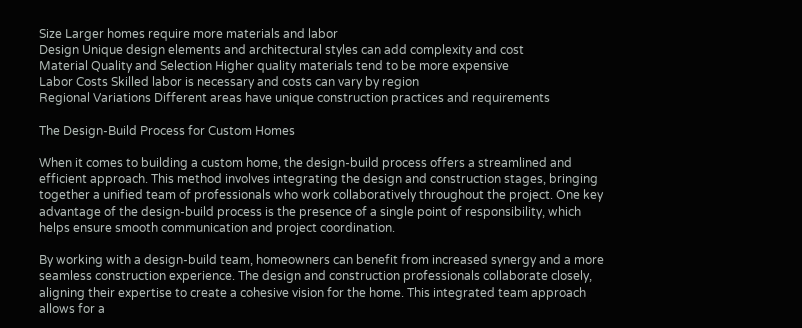Size Larger homes require more materials and labor
Design Unique design elements and architectural styles can add complexity and cost
Material Quality and Selection Higher quality materials tend to be more expensive
Labor Costs Skilled labor is necessary and costs can vary by region
Regional Variations Different areas have unique construction practices and requirements

The Design-Build Process for Custom Homes

When it comes to building a custom home, the design-build process offers a streamlined and efficient approach. This method involves integrating the design and construction stages, bringing together a unified team of professionals who work collaboratively throughout the project. One key advantage of the design-build process is the presence of a single point of responsibility, which helps ensure smooth communication and project coordination.

By working with a design-build team, homeowners can benefit from increased synergy and a more seamless construction experience. The design and construction professionals collaborate closely, aligning their expertise to create a cohesive vision for the home. This integrated team approach allows for a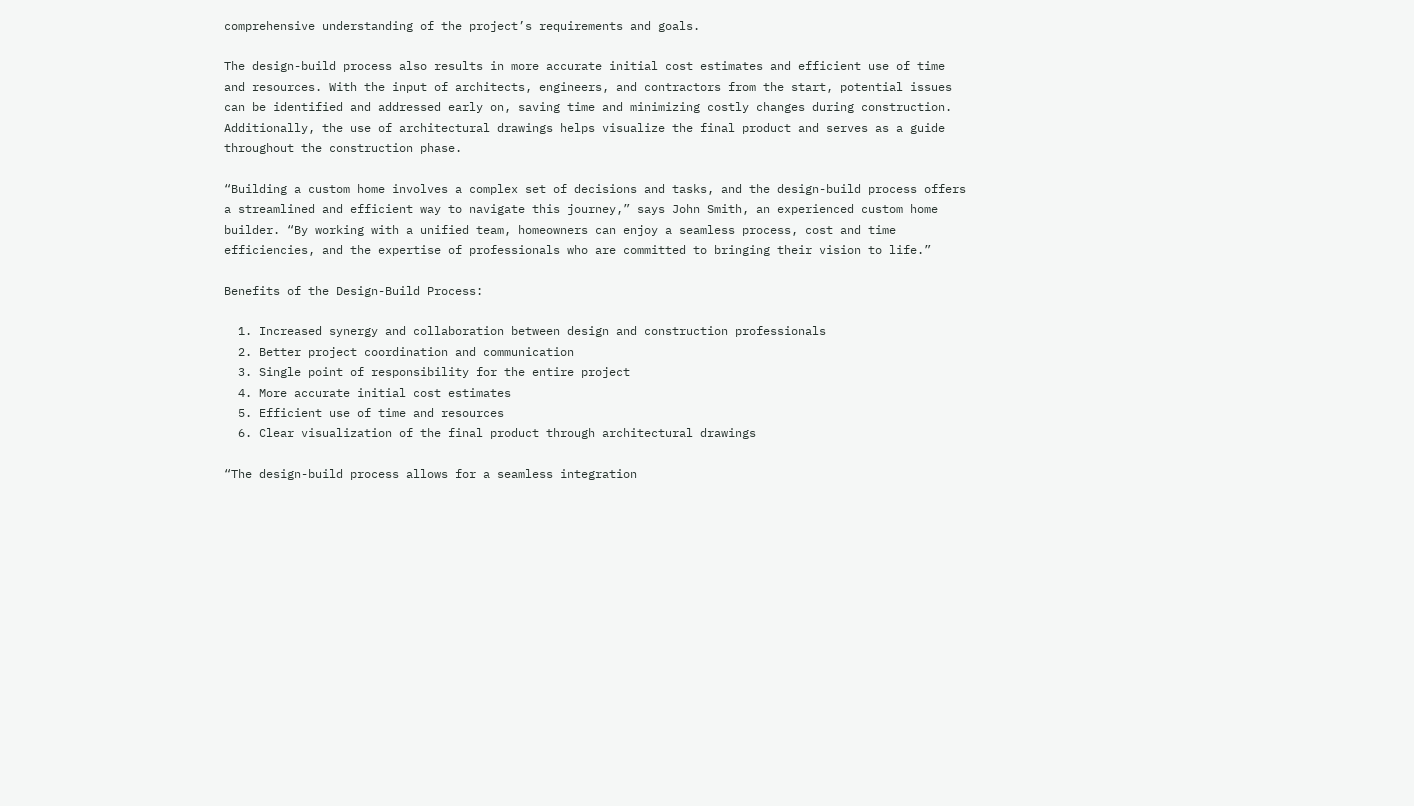comprehensive understanding of the project’s requirements and goals.

The design-build process also results in more accurate initial cost estimates and efficient use of time and resources. With the input of architects, engineers, and contractors from the start, potential issues can be identified and addressed early on, saving time and minimizing costly changes during construction. Additionally, the use of architectural drawings helps visualize the final product and serves as a guide throughout the construction phase.

“Building a custom home involves a complex set of decisions and tasks, and the design-build process offers a streamlined and efficient way to navigate this journey,” says John Smith, an experienced custom home builder. “By working with a unified team, homeowners can enjoy a seamless process, cost and time efficiencies, and the expertise of professionals who are committed to bringing their vision to life.”

Benefits of the Design-Build Process:

  1. Increased synergy and collaboration between design and construction professionals
  2. Better project coordination and communication
  3. Single point of responsibility for the entire project
  4. More accurate initial cost estimates
  5. Efficient use of time and resources
  6. Clear visualization of the final product through architectural drawings

“The design-build process allows for a seamless integration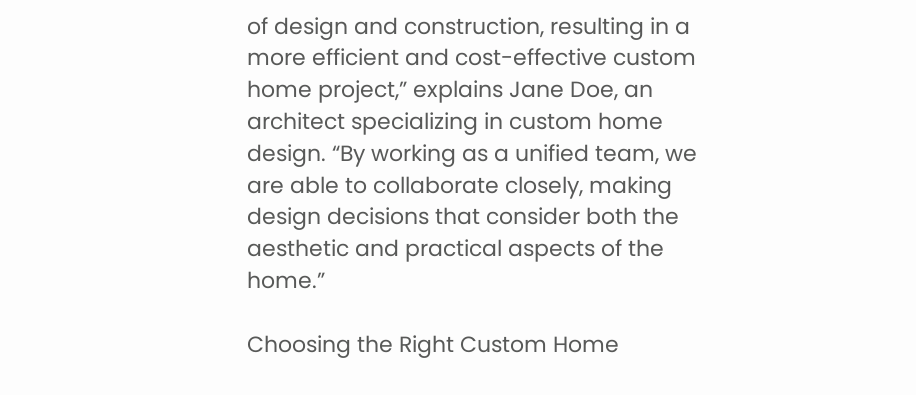of design and construction, resulting in a more efficient and cost-effective custom home project,” explains Jane Doe, an architect specializing in custom home design. “By working as a unified team, we are able to collaborate closely, making design decisions that consider both the aesthetic and practical aspects of the home.”

Choosing the Right Custom Home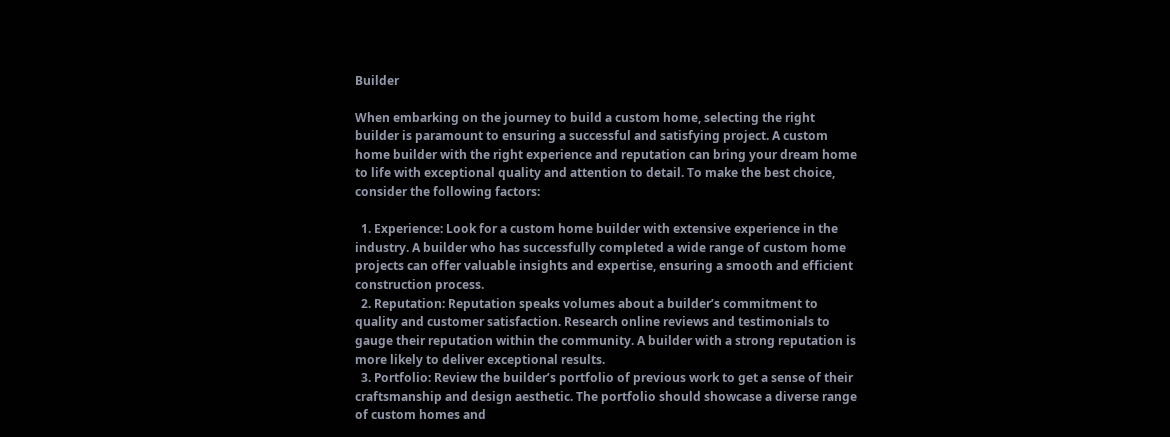Builder

When embarking on the journey to build a custom home, selecting the right builder is paramount to ensuring a successful and satisfying project. A custom home builder with the right experience and reputation can bring your dream home to life with exceptional quality and attention to detail. To make the best choice, consider the following factors:

  1. Experience: Look for a custom home builder with extensive experience in the industry. A builder who has successfully completed a wide range of custom home projects can offer valuable insights and expertise, ensuring a smooth and efficient construction process.
  2. Reputation: Reputation speaks volumes about a builder’s commitment to quality and customer satisfaction. Research online reviews and testimonials to gauge their reputation within the community. A builder with a strong reputation is more likely to deliver exceptional results.
  3. Portfolio: Review the builder’s portfolio of previous work to get a sense of their craftsmanship and design aesthetic. The portfolio should showcase a diverse range of custom homes and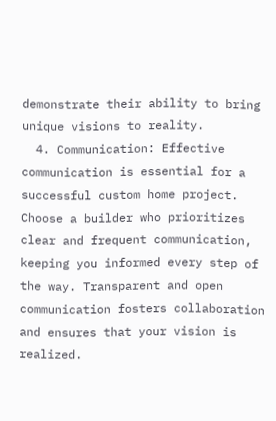demonstrate their ability to bring unique visions to reality.
  4. Communication: Effective communication is essential for a successful custom home project. Choose a builder who prioritizes clear and frequent communication, keeping you informed every step of the way. Transparent and open communication fosters collaboration and ensures that your vision is realized.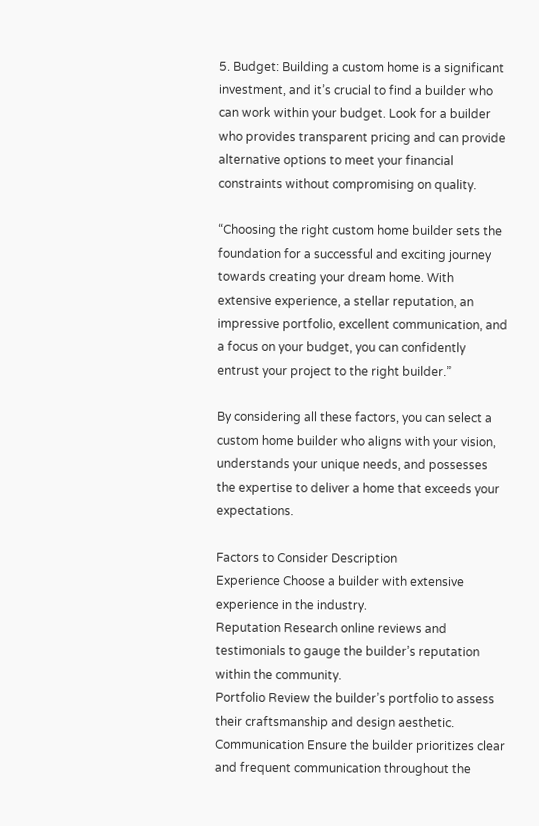5. Budget: Building a custom home is a significant investment, and it’s crucial to find a builder who can work within your budget. Look for a builder who provides transparent pricing and can provide alternative options to meet your financial constraints without compromising on quality.

“Choosing the right custom home builder sets the foundation for a successful and exciting journey towards creating your dream home. With extensive experience, a stellar reputation, an impressive portfolio, excellent communication, and a focus on your budget, you can confidently entrust your project to the right builder.”

By considering all these factors, you can select a custom home builder who aligns with your vision, understands your unique needs, and possesses the expertise to deliver a home that exceeds your expectations.

Factors to Consider Description
Experience Choose a builder with extensive experience in the industry.
Reputation Research online reviews and testimonials to gauge the builder’s reputation within the community.
Portfolio Review the builder’s portfolio to assess their craftsmanship and design aesthetic.
Communication Ensure the builder prioritizes clear and frequent communication throughout the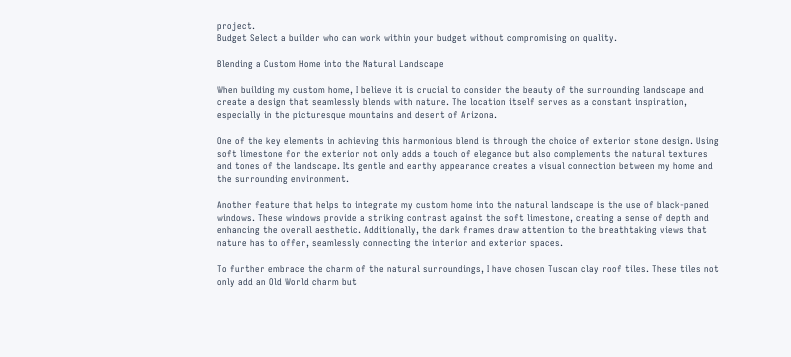project.
Budget Select a builder who can work within your budget without compromising on quality.

Blending a Custom Home into the Natural Landscape

When building my custom home, I believe it is crucial to consider the beauty of the surrounding landscape and create a design that seamlessly blends with nature. The location itself serves as a constant inspiration, especially in the picturesque mountains and desert of Arizona.

One of the key elements in achieving this harmonious blend is through the choice of exterior stone design. Using soft limestone for the exterior not only adds a touch of elegance but also complements the natural textures and tones of the landscape. Its gentle and earthy appearance creates a visual connection between my home and the surrounding environment.

Another feature that helps to integrate my custom home into the natural landscape is the use of black-paned windows. These windows provide a striking contrast against the soft limestone, creating a sense of depth and enhancing the overall aesthetic. Additionally, the dark frames draw attention to the breathtaking views that nature has to offer, seamlessly connecting the interior and exterior spaces.

To further embrace the charm of the natural surroundings, I have chosen Tuscan clay roof tiles. These tiles not only add an Old World charm but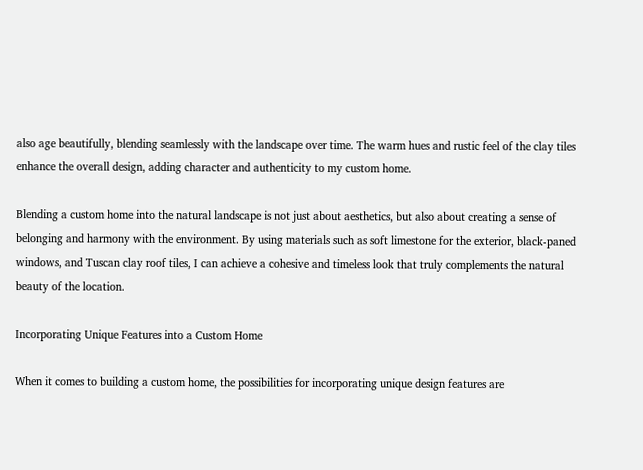also age beautifully, blending seamlessly with the landscape over time. The warm hues and rustic feel of the clay tiles enhance the overall design, adding character and authenticity to my custom home.

Blending a custom home into the natural landscape is not just about aesthetics, but also about creating a sense of belonging and harmony with the environment. By using materials such as soft limestone for the exterior, black-paned windows, and Tuscan clay roof tiles, I can achieve a cohesive and timeless look that truly complements the natural beauty of the location.

Incorporating Unique Features into a Custom Home

When it comes to building a custom home, the possibilities for incorporating unique design features are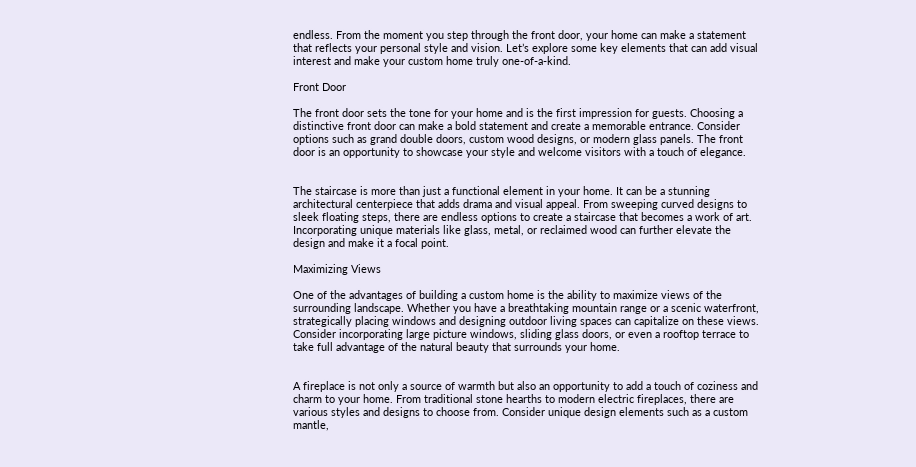endless. From the moment you step through the front door, your home can make a statement that reflects your personal style and vision. Let’s explore some key elements that can add visual interest and make your custom home truly one-of-a-kind.

Front Door

The front door sets the tone for your home and is the first impression for guests. Choosing a distinctive front door can make a bold statement and create a memorable entrance. Consider options such as grand double doors, custom wood designs, or modern glass panels. The front door is an opportunity to showcase your style and welcome visitors with a touch of elegance.


The staircase is more than just a functional element in your home. It can be a stunning architectural centerpiece that adds drama and visual appeal. From sweeping curved designs to sleek floating steps, there are endless options to create a staircase that becomes a work of art. Incorporating unique materials like glass, metal, or reclaimed wood can further elevate the design and make it a focal point.

Maximizing Views

One of the advantages of building a custom home is the ability to maximize views of the surrounding landscape. Whether you have a breathtaking mountain range or a scenic waterfront, strategically placing windows and designing outdoor living spaces can capitalize on these views. Consider incorporating large picture windows, sliding glass doors, or even a rooftop terrace to take full advantage of the natural beauty that surrounds your home.


A fireplace is not only a source of warmth but also an opportunity to add a touch of coziness and charm to your home. From traditional stone hearths to modern electric fireplaces, there are various styles and designs to choose from. Consider unique design elements such as a custom mantle,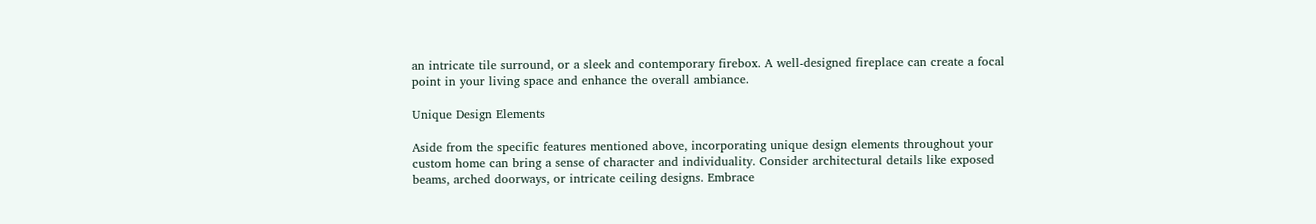an intricate tile surround, or a sleek and contemporary firebox. A well-designed fireplace can create a focal point in your living space and enhance the overall ambiance.

Unique Design Elements

Aside from the specific features mentioned above, incorporating unique design elements throughout your custom home can bring a sense of character and individuality. Consider architectural details like exposed beams, arched doorways, or intricate ceiling designs. Embrace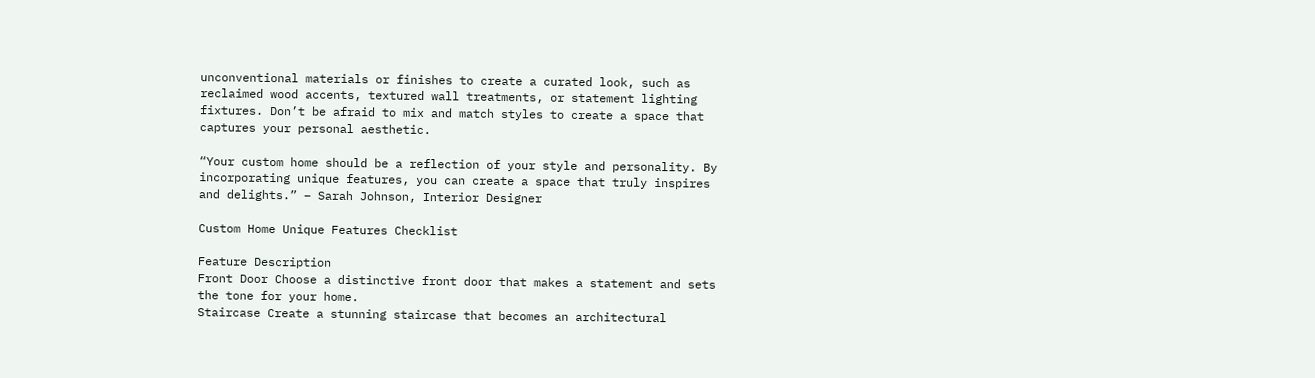unconventional materials or finishes to create a curated look, such as reclaimed wood accents, textured wall treatments, or statement lighting fixtures. Don’t be afraid to mix and match styles to create a space that captures your personal aesthetic.

“Your custom home should be a reflection of your style and personality. By incorporating unique features, you can create a space that truly inspires and delights.” – Sarah Johnson, Interior Designer

Custom Home Unique Features Checklist

Feature Description
Front Door Choose a distinctive front door that makes a statement and sets the tone for your home.
Staircase Create a stunning staircase that becomes an architectural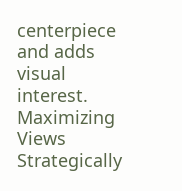centerpiece and adds visual interest.
Maximizing Views Strategically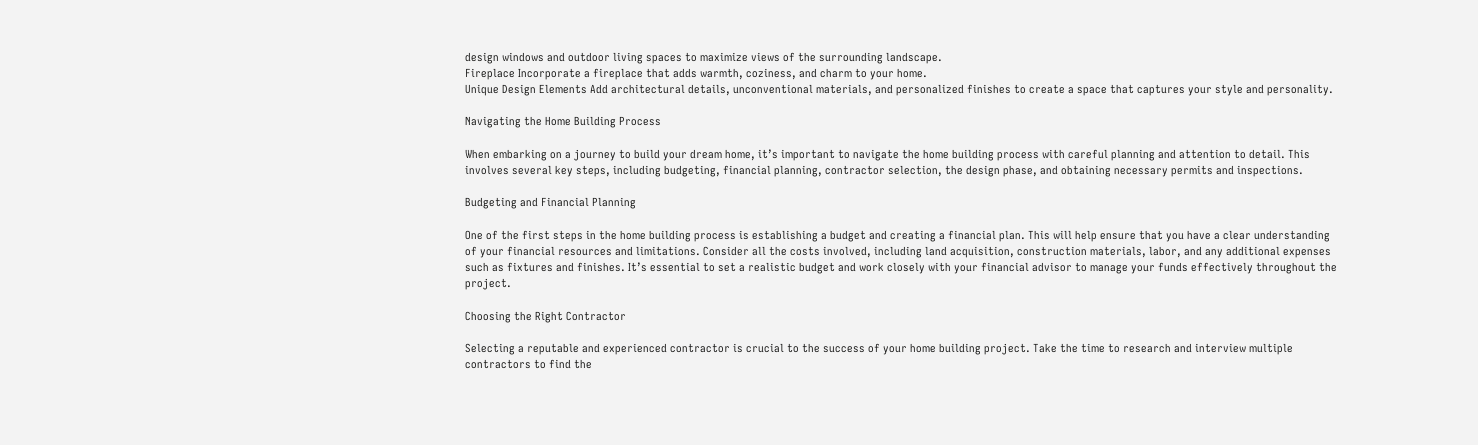design windows and outdoor living spaces to maximize views of the surrounding landscape.
Fireplace Incorporate a fireplace that adds warmth, coziness, and charm to your home.
Unique Design Elements Add architectural details, unconventional materials, and personalized finishes to create a space that captures your style and personality.

Navigating the Home Building Process

When embarking on a journey to build your dream home, it’s important to navigate the home building process with careful planning and attention to detail. This involves several key steps, including budgeting, financial planning, contractor selection, the design phase, and obtaining necessary permits and inspections.

Budgeting and Financial Planning

One of the first steps in the home building process is establishing a budget and creating a financial plan. This will help ensure that you have a clear understanding of your financial resources and limitations. Consider all the costs involved, including land acquisition, construction materials, labor, and any additional expenses such as fixtures and finishes. It’s essential to set a realistic budget and work closely with your financial advisor to manage your funds effectively throughout the project.

Choosing the Right Contractor

Selecting a reputable and experienced contractor is crucial to the success of your home building project. Take the time to research and interview multiple contractors to find the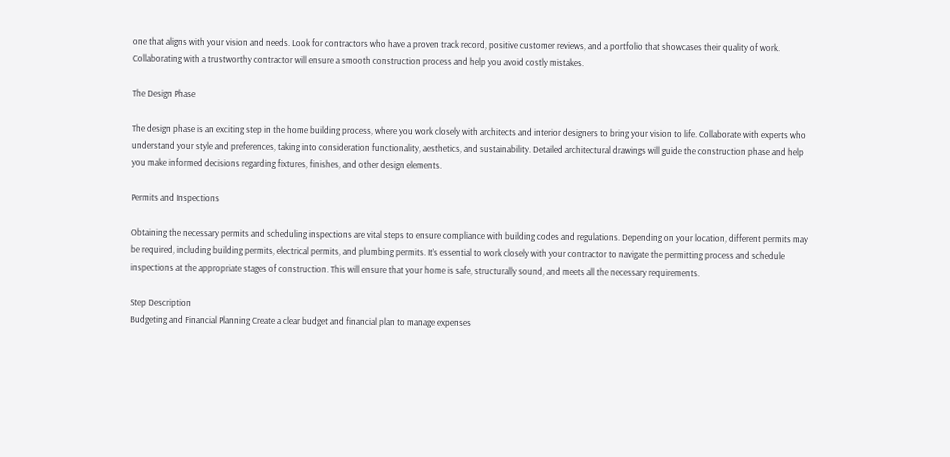one that aligns with your vision and needs. Look for contractors who have a proven track record, positive customer reviews, and a portfolio that showcases their quality of work. Collaborating with a trustworthy contractor will ensure a smooth construction process and help you avoid costly mistakes.

The Design Phase

The design phase is an exciting step in the home building process, where you work closely with architects and interior designers to bring your vision to life. Collaborate with experts who understand your style and preferences, taking into consideration functionality, aesthetics, and sustainability. Detailed architectural drawings will guide the construction phase and help you make informed decisions regarding fixtures, finishes, and other design elements.

Permits and Inspections

Obtaining the necessary permits and scheduling inspections are vital steps to ensure compliance with building codes and regulations. Depending on your location, different permits may be required, including building permits, electrical permits, and plumbing permits. It’s essential to work closely with your contractor to navigate the permitting process and schedule inspections at the appropriate stages of construction. This will ensure that your home is safe, structurally sound, and meets all the necessary requirements.

Step Description
Budgeting and Financial Planning Create a clear budget and financial plan to manage expenses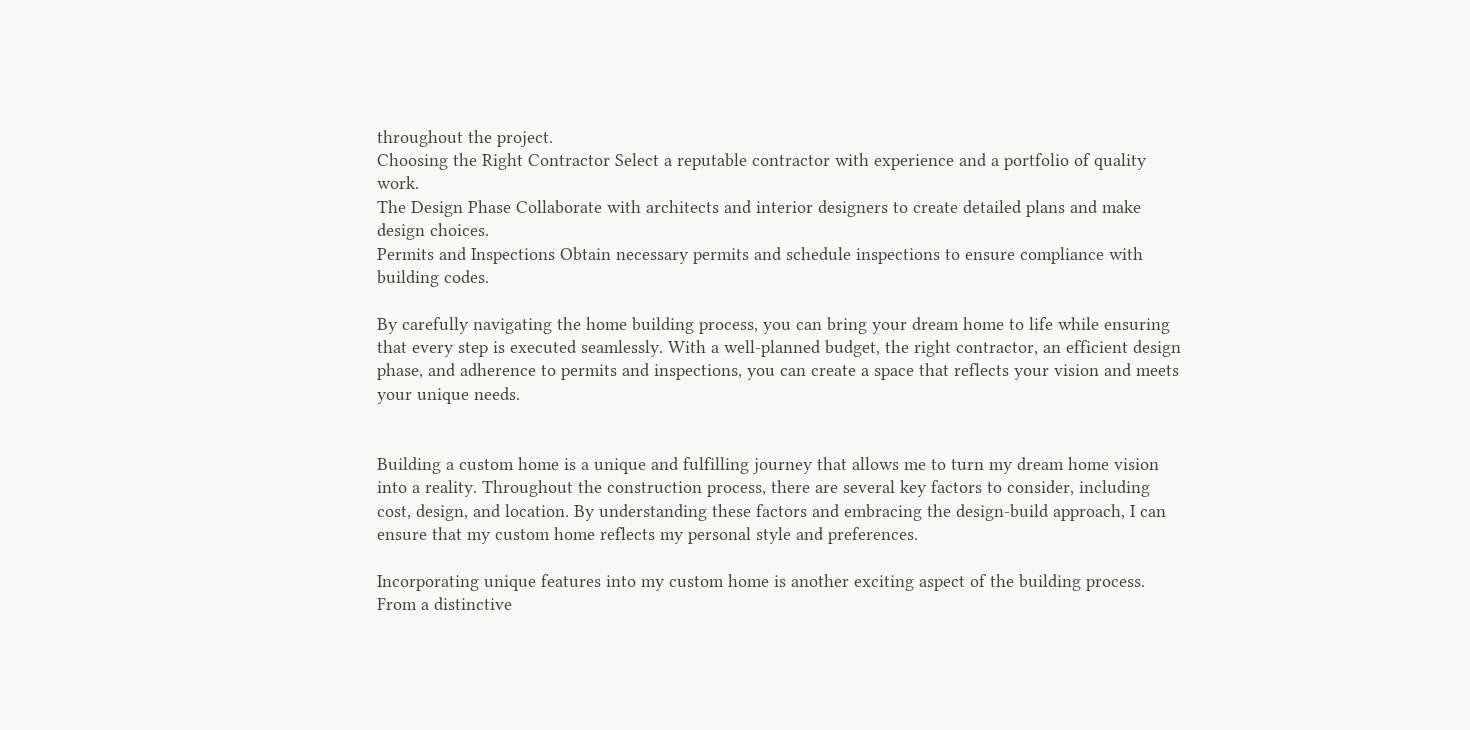throughout the project.
Choosing the Right Contractor Select a reputable contractor with experience and a portfolio of quality work.
The Design Phase Collaborate with architects and interior designers to create detailed plans and make design choices.
Permits and Inspections Obtain necessary permits and schedule inspections to ensure compliance with building codes.

By carefully navigating the home building process, you can bring your dream home to life while ensuring that every step is executed seamlessly. With a well-planned budget, the right contractor, an efficient design phase, and adherence to permits and inspections, you can create a space that reflects your vision and meets your unique needs.


Building a custom home is a unique and fulfilling journey that allows me to turn my dream home vision into a reality. Throughout the construction process, there are several key factors to consider, including cost, design, and location. By understanding these factors and embracing the design-build approach, I can ensure that my custom home reflects my personal style and preferences.

Incorporating unique features into my custom home is another exciting aspect of the building process. From a distinctive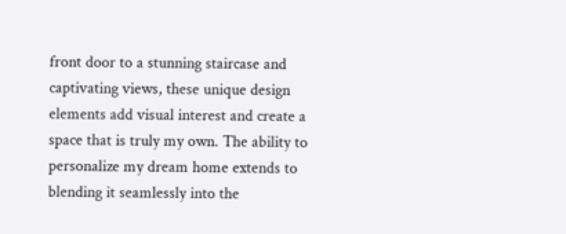front door to a stunning staircase and captivating views, these unique design elements add visual interest and create a space that is truly my own. The ability to personalize my dream home extends to blending it seamlessly into the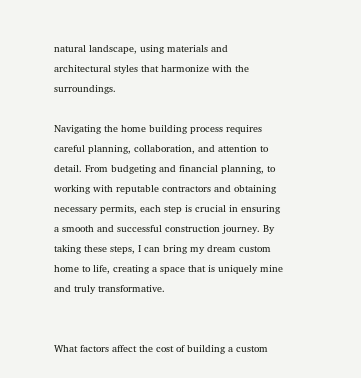natural landscape, using materials and architectural styles that harmonize with the surroundings.

Navigating the home building process requires careful planning, collaboration, and attention to detail. From budgeting and financial planning, to working with reputable contractors and obtaining necessary permits, each step is crucial in ensuring a smooth and successful construction journey. By taking these steps, I can bring my dream custom home to life, creating a space that is uniquely mine and truly transformative.


What factors affect the cost of building a custom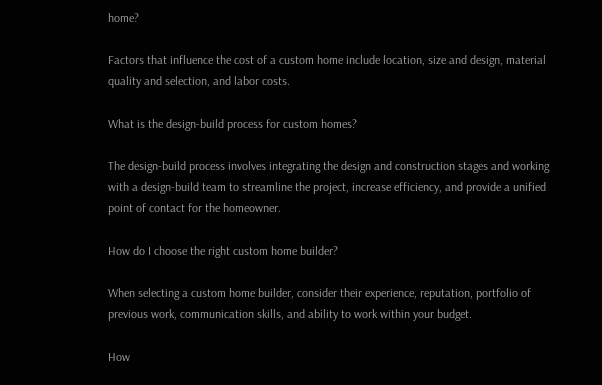home?

Factors that influence the cost of a custom home include location, size and design, material quality and selection, and labor costs.

What is the design-build process for custom homes?

The design-build process involves integrating the design and construction stages and working with a design-build team to streamline the project, increase efficiency, and provide a unified point of contact for the homeowner.

How do I choose the right custom home builder?

When selecting a custom home builder, consider their experience, reputation, portfolio of previous work, communication skills, and ability to work within your budget.

How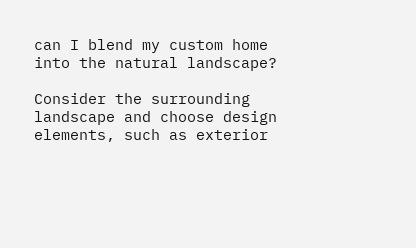can I blend my custom home into the natural landscape?

Consider the surrounding landscape and choose design elements, such as exterior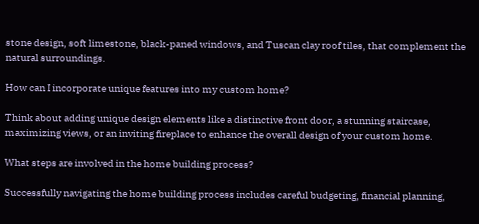stone design, soft limestone, black-paned windows, and Tuscan clay roof tiles, that complement the natural surroundings.

How can I incorporate unique features into my custom home?

Think about adding unique design elements like a distinctive front door, a stunning staircase, maximizing views, or an inviting fireplace to enhance the overall design of your custom home.

What steps are involved in the home building process?

Successfully navigating the home building process includes careful budgeting, financial planning,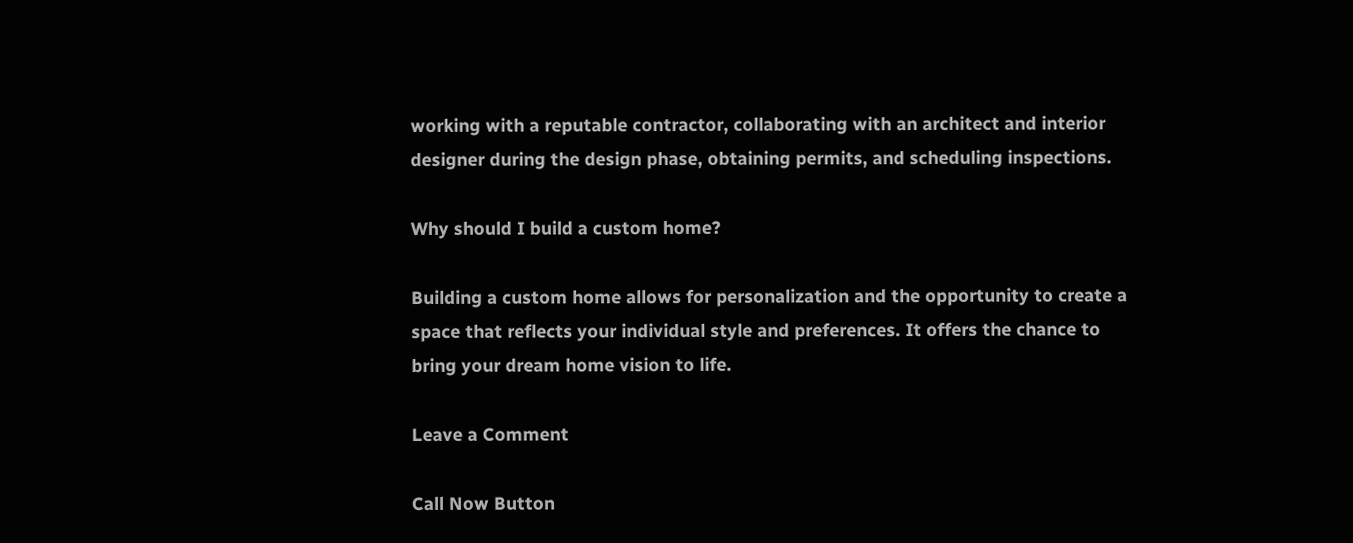working with a reputable contractor, collaborating with an architect and interior designer during the design phase, obtaining permits, and scheduling inspections.

Why should I build a custom home?

Building a custom home allows for personalization and the opportunity to create a space that reflects your individual style and preferences. It offers the chance to bring your dream home vision to life.

Leave a Comment

Call Now Button